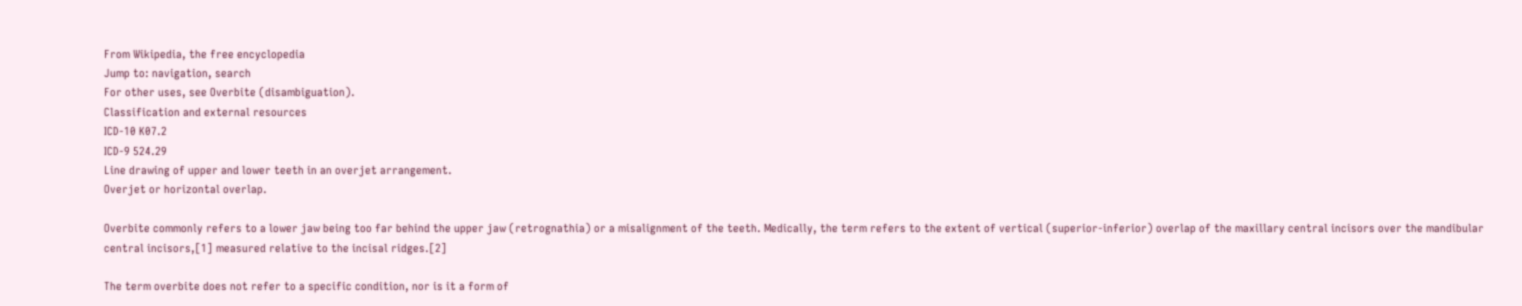From Wikipedia, the free encyclopedia
Jump to: navigation, search
For other uses, see Overbite (disambiguation).
Classification and external resources
ICD-10 K07.2
ICD-9 524.29
Line drawing of upper and lower teeth in an overjet arrangement.
Overjet or horizontal overlap.

Overbite commonly refers to a lower jaw being too far behind the upper jaw (retrognathia) or a misalignment of the teeth. Medically, the term refers to the extent of vertical (superior-inferior) overlap of the maxillary central incisors over the mandibular central incisors,[1] measured relative to the incisal ridges.[2]

The term overbite does not refer to a specific condition, nor is it a form of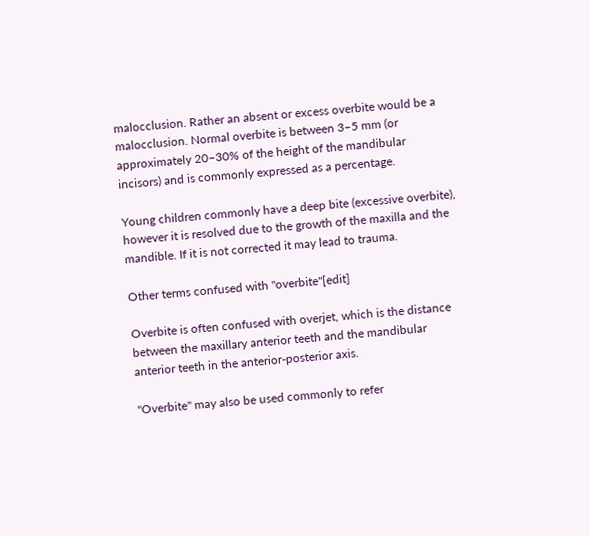malocclusion. Rather an absent or excess overbite would be a malocclusion. Normal overbite is between 3–5 mm (or approximately 20–30% of the height of the mandibular incisors) and is commonly expressed as a percentage.

Young children commonly have a deep bite (excessive overbite), however it is resolved due to the growth of the maxilla and the mandible. If it is not corrected it may lead to trauma.

Other terms confused with "overbite"[edit]

Overbite is often confused with overjet, which is the distance between the maxillary anterior teeth and the mandibular anterior teeth in the anterior-posterior axis.

"Overbite" may also be used commonly to refer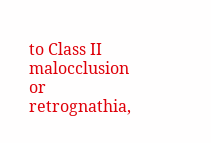to Class II malocclusion or retrognathia,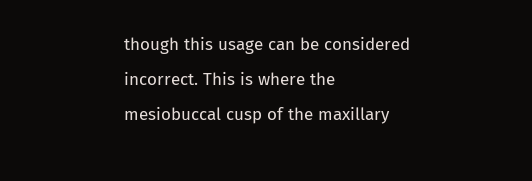though this usage can be considered incorrect. This is where the mesiobuccal cusp of the maxillary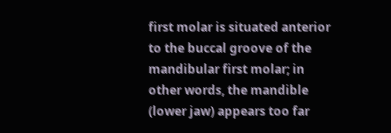first molar is situated anterior to the buccal groove of the mandibular first molar; in other words, the mandible (lower jaw) appears too far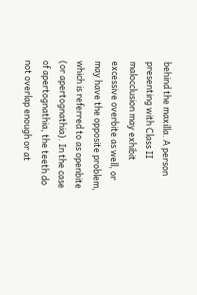behind the maxilla. A person presenting with Class II malocclusion may exhibit excessive overbite as well, or may have the opposite problem, which is referred to as openbite (or apertognathia). In the case of apertognathia, the teeth do not overlap enough or at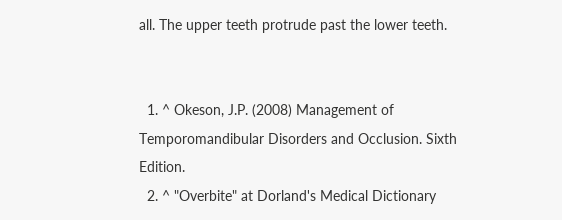all. The upper teeth protrude past the lower teeth.


  1. ^ Okeson, J.P. (2008) Management of Temporomandibular Disorders and Occlusion. Sixth Edition.
  2. ^ "Overbite" at Dorland's Medical Dictionary